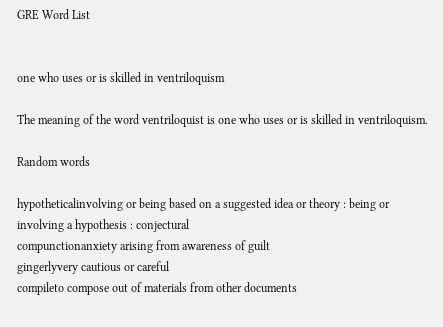GRE Word List


one who uses or is skilled in ventriloquism

The meaning of the word ventriloquist is one who uses or is skilled in ventriloquism.

Random words

hypotheticalinvolving or being based on a suggested idea or theory : being or involving a hypothesis : conjectural
compunctionanxiety arising from awareness of guilt
gingerlyvery cautious or careful
compileto compose out of materials from other documents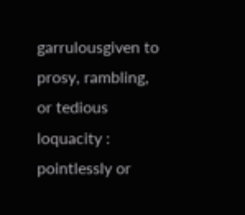garrulousgiven to prosy, rambling, or tedious loquacity : pointlessly or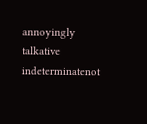annoyingly talkative
indeterminatenot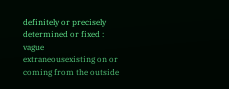definitely or precisely determined or fixed : vague
extraneousexisting on or coming from the outside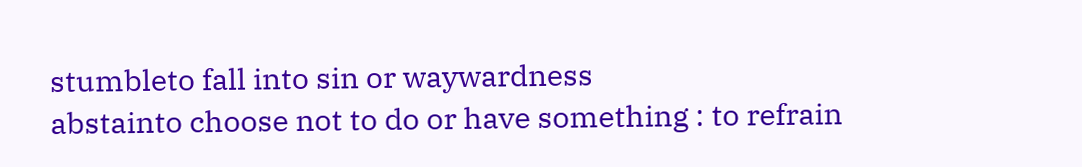stumbleto fall into sin or waywardness
abstainto choose not to do or have something : to refrain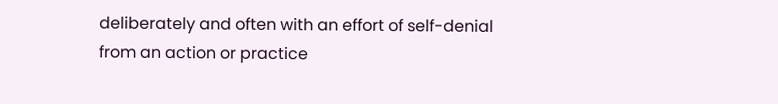deliberately and often with an effort of self-denial from an action or practice